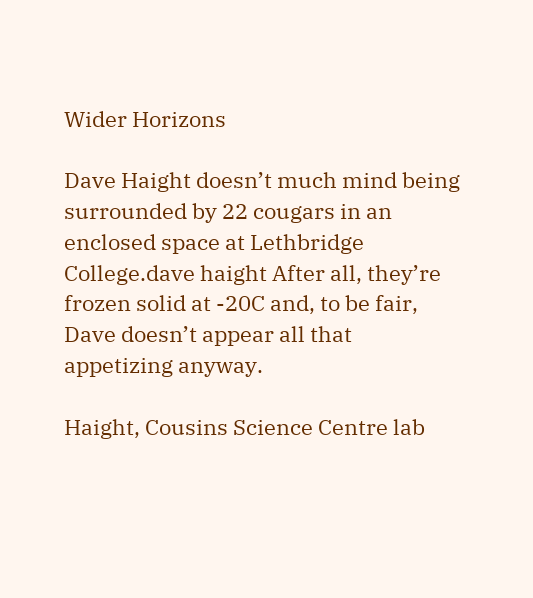Wider Horizons

Dave Haight doesn’t much mind being surrounded by 22 cougars in an enclosed space at Lethbridge College.dave haight After all, they’re frozen solid at -20C and, to be fair, Dave doesn’t appear all that appetizing anyway.

Haight, Cousins Science Centre lab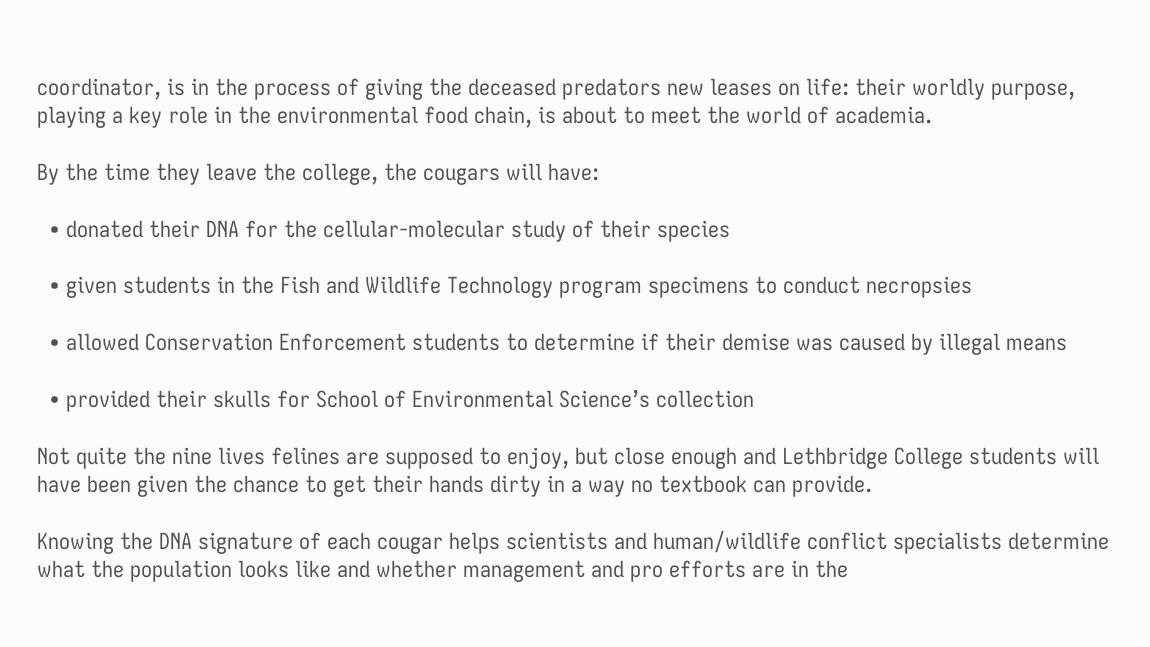coordinator, is in the process of giving the deceased predators new leases on life: their worldly purpose, playing a key role in the environmental food chain, is about to meet the world of academia.

By the time they leave the college, the cougars will have:

  • donated their DNA for the cellular-molecular study of their species

  • given students in the Fish and Wildlife Technology program specimens to conduct necropsies

  • allowed Conservation Enforcement students to determine if their demise was caused by illegal means

  • provided their skulls for School of Environmental Science’s collection

Not quite the nine lives felines are supposed to enjoy, but close enough and Lethbridge College students will have been given the chance to get their hands dirty in a way no textbook can provide.

Knowing the DNA signature of each cougar helps scientists and human/wildlife conflict specialists determine what the population looks like and whether management and pro efforts are in the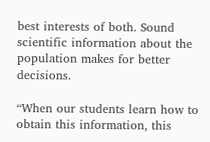best interests of both. Sound scientific information about the population makes for better decisions.

“When our students learn how to obtain this information, this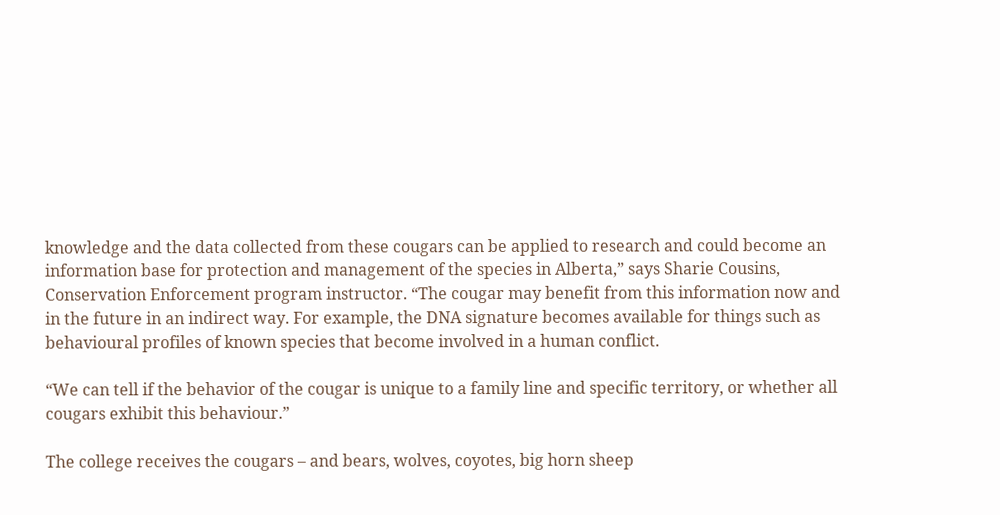knowledge and the data collected from these cougars can be applied to research and could become an information base for protection and management of the species in Alberta,” says Sharie Cousins, Conservation Enforcement program instructor. “The cougar may benefit from this information now and in the future in an indirect way. For example, the DNA signature becomes available for things such as behavioural profiles of known species that become involved in a human conflict.

“We can tell if the behavior of the cougar is unique to a family line and specific territory, or whether all cougars exhibit this behaviour.”

The college receives the cougars – and bears, wolves, coyotes, big horn sheep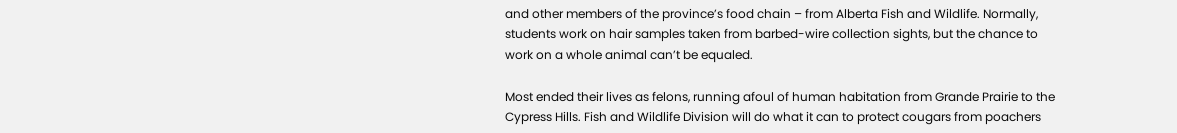and other members of the province’s food chain – from Alberta Fish and Wildlife. Normally, students work on hair samples taken from barbed-wire collection sights, but the chance to work on a whole animal can’t be equaled.

Most ended their lives as felons, running afoul of human habitation from Grande Prairie to the Cypress Hills. Fish and Wildlife Division will do what it can to protect cougars from poachers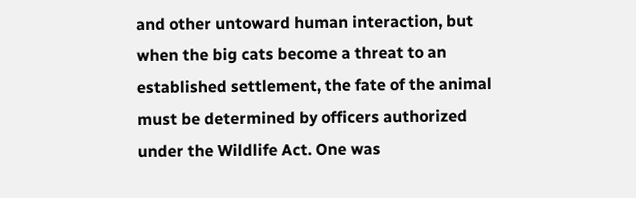and other untoward human interaction, but when the big cats become a threat to an established settlement, the fate of the animal must be determined by officers authorized under the Wildlife Act. One was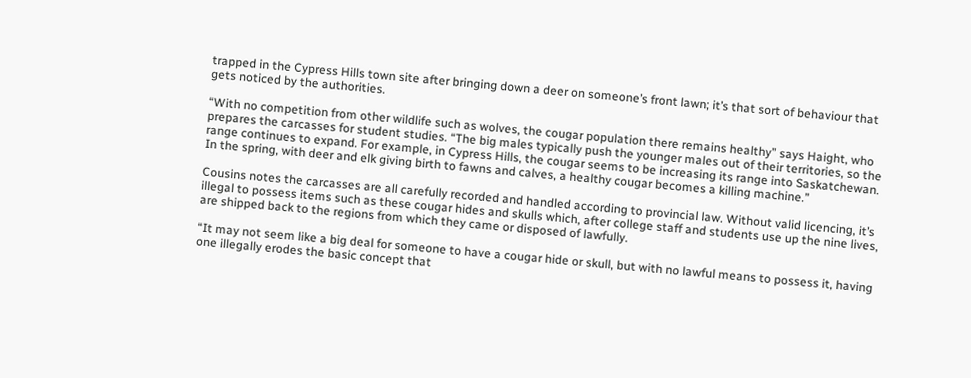trapped in the Cypress Hills town site after bringing down a deer on someone’s front lawn; it’s that sort of behaviour that gets noticed by the authorities.

“With no competition from other wildlife such as wolves, the cougar population there remains healthy” says Haight, who prepares the carcasses for student studies. “The big males typically push the younger males out of their territories, so the range continues to expand. For example, in Cypress Hills, the cougar seems to be increasing its range into Saskatchewan. In the spring, with deer and elk giving birth to fawns and calves, a healthy cougar becomes a killing machine.”

Cousins notes the carcasses are all carefully recorded and handled according to provincial law. Without valid licencing, it’s illegal to possess items such as these cougar hides and skulls which, after college staff and students use up the nine lives, are shipped back to the regions from which they came or disposed of lawfully.

“It may not seem like a big deal for someone to have a cougar hide or skull, but with no lawful means to possess it, having one illegally erodes the basic concept that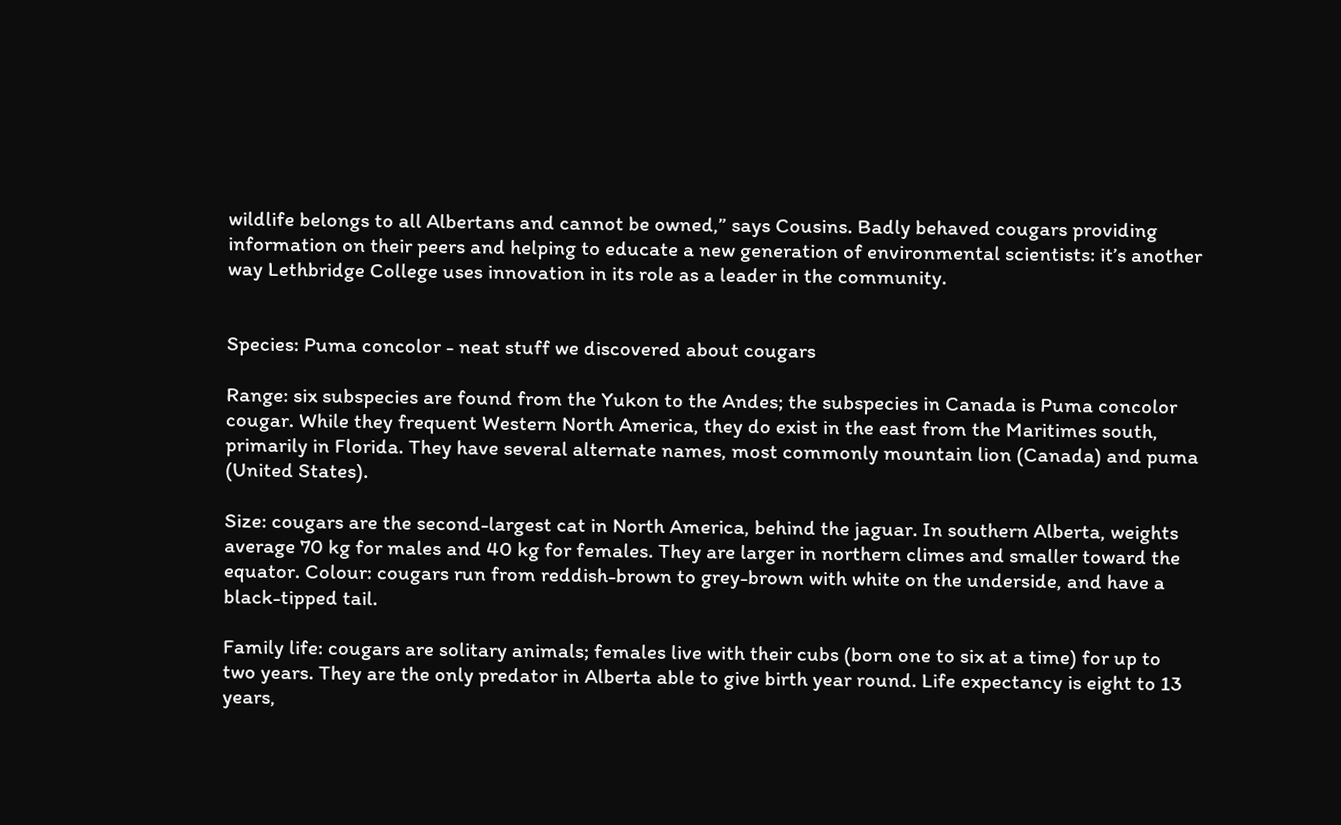wildlife belongs to all Albertans and cannot be owned,” says Cousins. Badly behaved cougars providing information on their peers and helping to educate a new generation of environmental scientists: it’s another way Lethbridge College uses innovation in its role as a leader in the community.


Species: Puma concolor - neat stuff we discovered about cougars

Range: six subspecies are found from the Yukon to the Andes; the subspecies in Canada is Puma concolor cougar. While they frequent Western North America, they do exist in the east from the Maritimes south, primarily in Florida. They have several alternate names, most commonly mountain lion (Canada) and puma (United States).

Size: cougars are the second-largest cat in North America, behind the jaguar. In southern Alberta, weights average 70 kg for males and 40 kg for females. They are larger in northern climes and smaller toward the equator. Colour: cougars run from reddish-brown to grey-brown with white on the underside, and have a black-tipped tail.

Family life: cougars are solitary animals; females live with their cubs (born one to six at a time) for up to two years. They are the only predator in Alberta able to give birth year round. Life expectancy is eight to 13 years,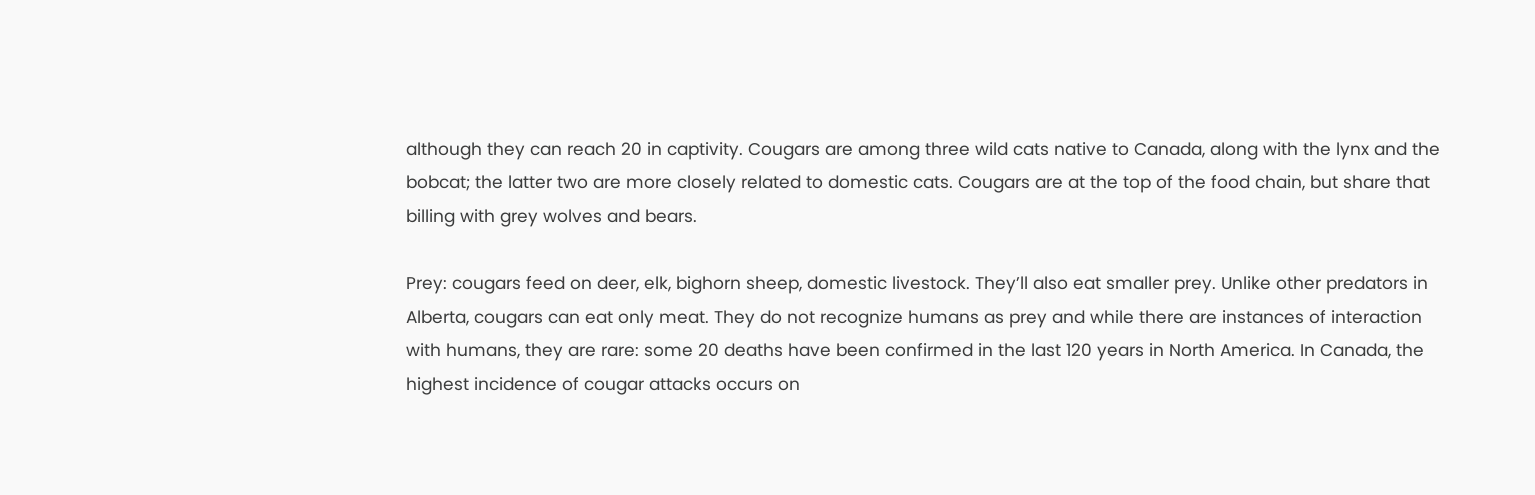although they can reach 20 in captivity. Cougars are among three wild cats native to Canada, along with the lynx and the bobcat; the latter two are more closely related to domestic cats. Cougars are at the top of the food chain, but share that billing with grey wolves and bears.

Prey: cougars feed on deer, elk, bighorn sheep, domestic livestock. They’ll also eat smaller prey. Unlike other predators in Alberta, cougars can eat only meat. They do not recognize humans as prey and while there are instances of interaction with humans, they are rare: some 20 deaths have been confirmed in the last 120 years in North America. In Canada, the highest incidence of cougar attacks occurs on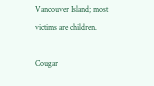Vancouver Island; most victims are children.

Cougar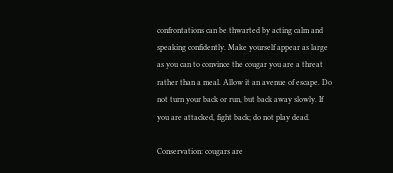confrontations can be thwarted by acting calm and speaking confidently. Make yourself appear as large as you can to convince the cougar you are a threat rather than a meal. Allow it an avenue of escape. Do not turn your back or run, but back away slowly. If you are attacked, fight back; do not play dead.

Conservation: cougars are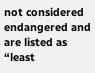not considered endangered and are listed as “least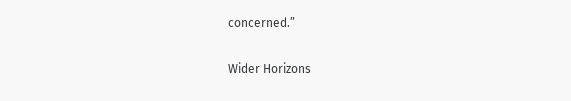concerned.”


Wider Horizons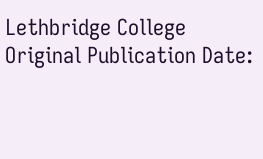Lethbridge College
Original Publication Date: